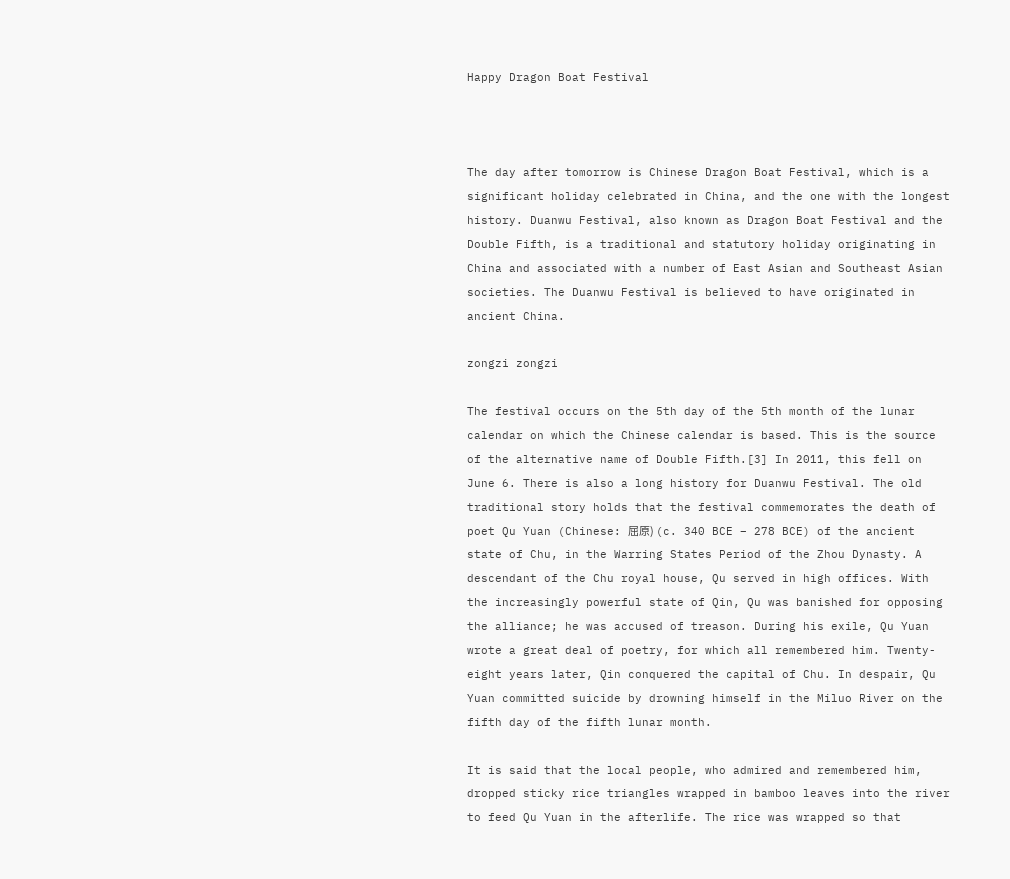Happy Dragon Boat Festival



The day after tomorrow is Chinese Dragon Boat Festival, which is a significant holiday celebrated in China, and the one with the longest history. Duanwu Festival, also known as Dragon Boat Festival and the Double Fifth, is a traditional and statutory holiday originating in China and associated with a number of East Asian and Southeast Asian societies. The Duanwu Festival is believed to have originated in ancient China.

zongzi zongzi

The festival occurs on the 5th day of the 5th month of the lunar calendar on which the Chinese calendar is based. This is the source of the alternative name of Double Fifth.[3] In 2011, this fell on June 6. There is also a long history for Duanwu Festival. The old traditional story holds that the festival commemorates the death of poet Qu Yuan (Chinese: 屈原) (c. 340 BCE – 278 BCE) of the ancient state of Chu, in the Warring States Period of the Zhou Dynasty. A descendant of the Chu royal house, Qu served in high offices. With the increasingly powerful state of Qin, Qu was banished for opposing the alliance; he was accused of treason. During his exile, Qu Yuan wrote a great deal of poetry, for which all remembered him. Twenty-eight years later, Qin conquered the capital of Chu. In despair, Qu Yuan committed suicide by drowning himself in the Miluo River on the fifth day of the fifth lunar month.

It is said that the local people, who admired and remembered him, dropped sticky rice triangles wrapped in bamboo leaves into the river to feed Qu Yuan in the afterlife. The rice was wrapped so that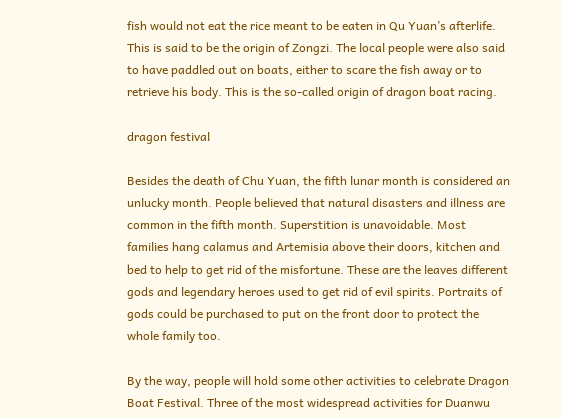fish would not eat the rice meant to be eaten in Qu Yuan’s afterlife. This is said to be the origin of Zongzi. The local people were also said to have paddled out on boats, either to scare the fish away or to retrieve his body. This is the so-called origin of dragon boat racing.

dragon festival

Besides the death of Chu Yuan, the fifth lunar month is considered an unlucky month. People believed that natural disasters and illness are common in the fifth month. Superstition is unavoidable. Most families hang calamus and Artemisia above their doors, kitchen and bed to help to get rid of the misfortune. These are the leaves different gods and legendary heroes used to get rid of evil spirits. Portraits of gods could be purchased to put on the front door to protect the whole family too.

By the way, people will hold some other activities to celebrate Dragon Boat Festival. Three of the most widespread activities for Duanwu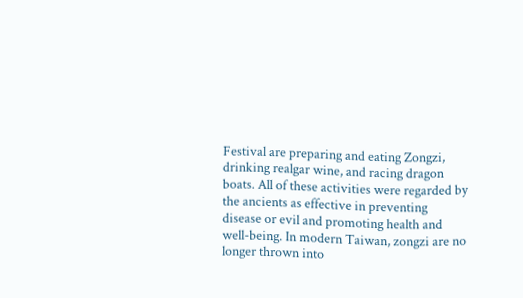Festival are preparing and eating Zongzi, drinking realgar wine, and racing dragon boats. All of these activities were regarded by the ancients as effective in preventing disease or evil and promoting health and well-being. In modern Taiwan, zongzi are no longer thrown into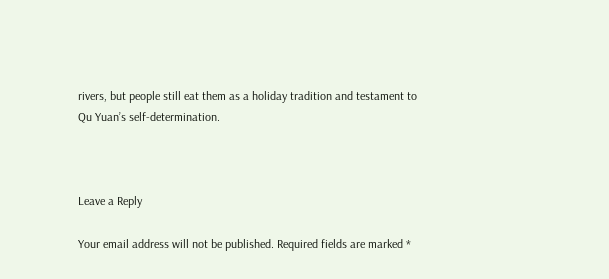rivers, but people still eat them as a holiday tradition and testament to Qu Yuan’s self-determination.



Leave a Reply

Your email address will not be published. Required fields are marked *